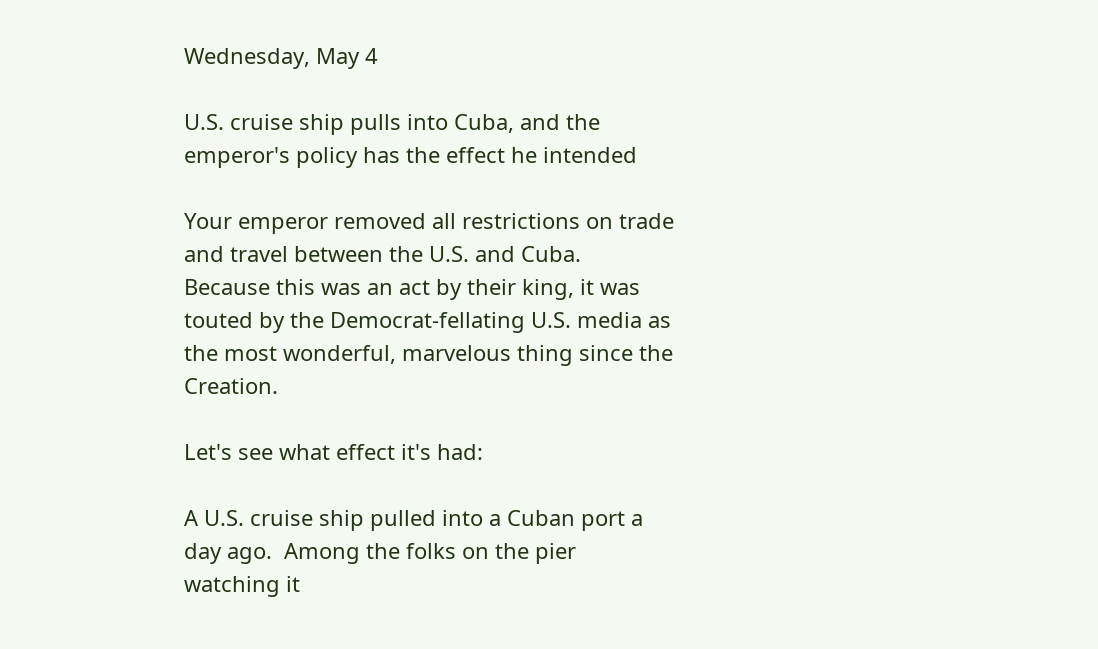Wednesday, May 4

U.S. cruise ship pulls into Cuba, and the emperor's policy has the effect he intended

Your emperor removed all restrictions on trade and travel between the U.S. and Cuba.  Because this was an act by their king, it was touted by the Democrat-fellating U.S. media as the most wonderful, marvelous thing since the Creation.

Let's see what effect it's had:

A U.S. cruise ship pulled into a Cuban port a day ago.  Among the folks on the pier watching it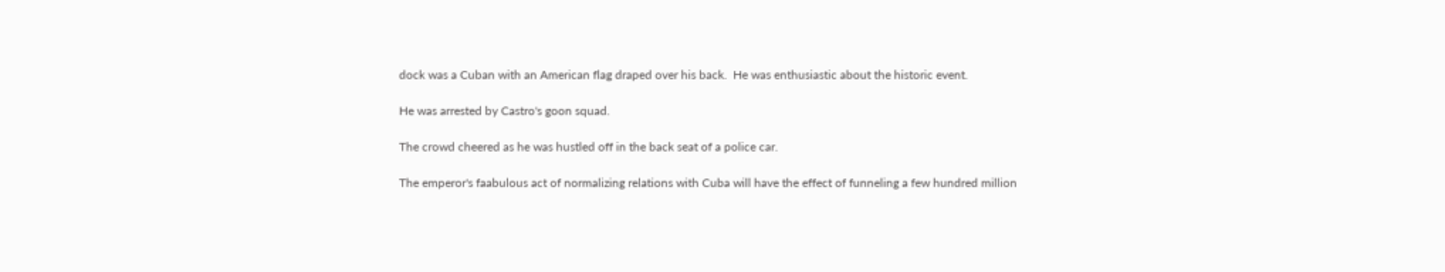dock was a Cuban with an American flag draped over his back.  He was enthusiastic about the historic event.

He was arrested by Castro's goon squad.

The crowd cheered as he was hustled off in the back seat of a police car.

The emperor's faabulous act of normalizing relations with Cuba will have the effect of funneling a few hundred million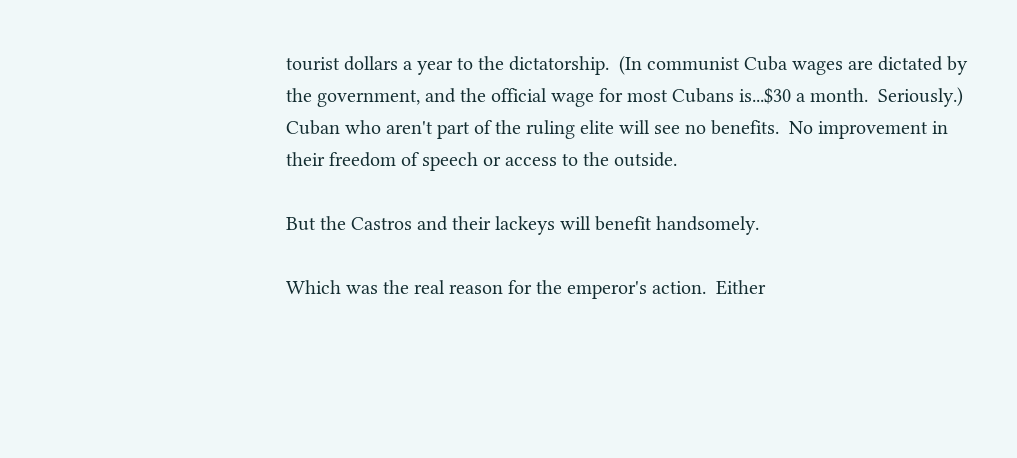tourist dollars a year to the dictatorship.  (In communist Cuba wages are dictated by the government, and the official wage for most Cubans is...$30 a month.  Seriously.)  Cuban who aren't part of the ruling elite will see no benefits.  No improvement in their freedom of speech or access to the outside.

But the Castros and their lackeys will benefit handsomely.

Which was the real reason for the emperor's action.  Either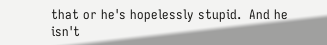that or he's hopelessly stupid.  And he isn't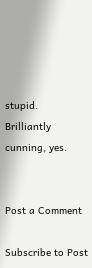stupid.  Brilliantly cunning, yes.


Post a Comment

Subscribe to Post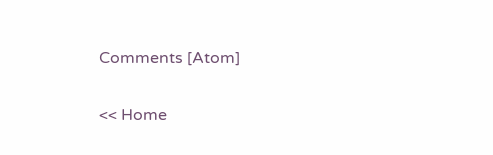Comments [Atom]

<< Home